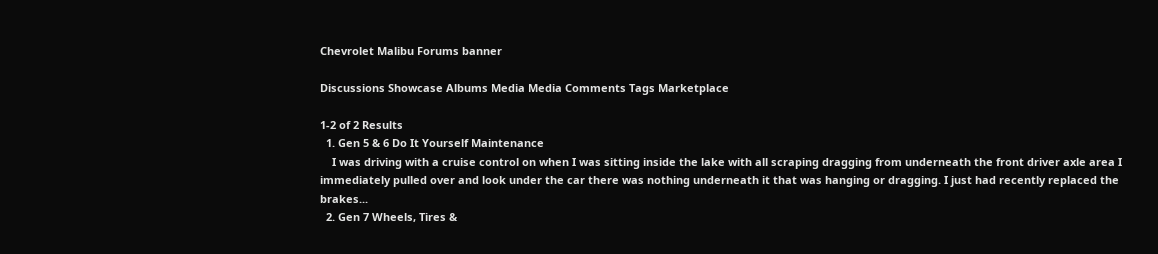Chevrolet Malibu Forums banner

Discussions Showcase Albums Media Media Comments Tags Marketplace

1-2 of 2 Results
  1. Gen 5 & 6 Do It Yourself Maintenance
    I was driving with a cruise control on when I was sitting inside the lake with all scraping dragging from underneath the front driver axle area I immediately pulled over and look under the car there was nothing underneath it that was hanging or dragging. I just had recently replaced the brakes...
  2. Gen 7 Wheels, Tires &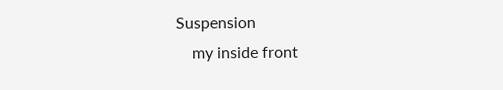Suspension
    my inside front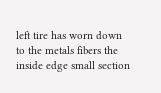left tire has worn down to the metals fibers the inside edge small section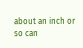about an inch or so can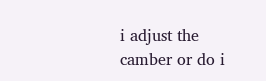i adjust the camber or do i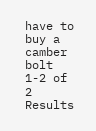have to buy a camber bolt
1-2 of 2 Results